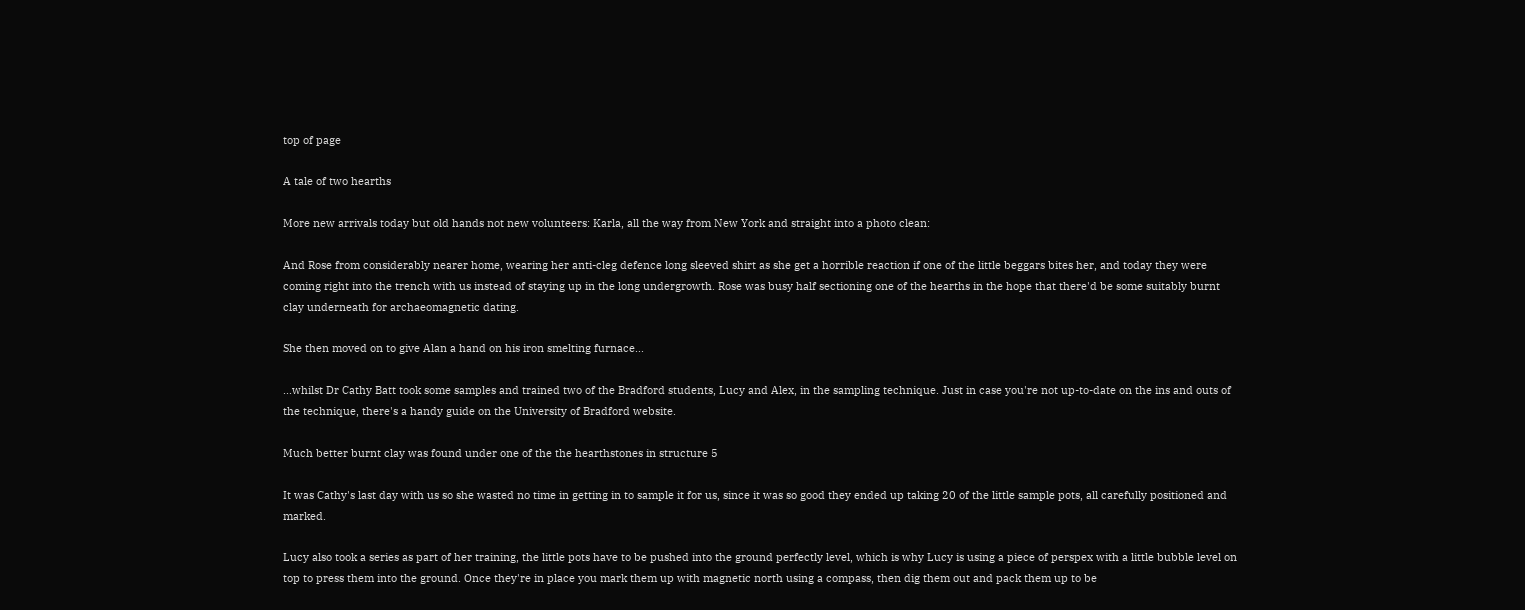top of page

A tale of two hearths

More new arrivals today but old hands not new volunteers: Karla, all the way from New York and straight into a photo clean:

And Rose from considerably nearer home, wearing her anti-cleg defence long sleeved shirt as she get a horrible reaction if one of the little beggars bites her, and today they were coming right into the trench with us instead of staying up in the long undergrowth. Rose was busy half sectioning one of the hearths in the hope that there'd be some suitably burnt clay underneath for archaeomagnetic dating.

She then moved on to give Alan a hand on his iron smelting furnace...

...whilst Dr Cathy Batt took some samples and trained two of the Bradford students, Lucy and Alex, in the sampling technique. Just in case you're not up-to-date on the ins and outs of the technique, there's a handy guide on the University of Bradford website.

Much better burnt clay was found under one of the the hearthstones in structure 5

It was Cathy's last day with us so she wasted no time in getting in to sample it for us, since it was so good they ended up taking 20 of the little sample pots, all carefully positioned and marked.

Lucy also took a series as part of her training, the little pots have to be pushed into the ground perfectly level, which is why Lucy is using a piece of perspex with a little bubble level on top to press them into the ground. Once they're in place you mark them up with magnetic north using a compass, then dig them out and pack them up to be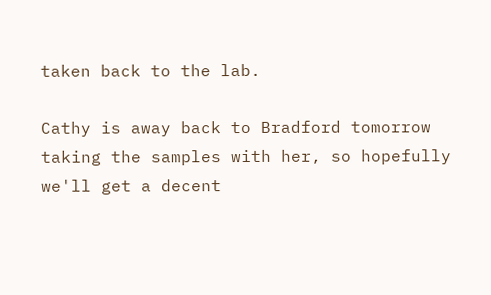taken back to the lab.

Cathy is away back to Bradford tomorrow taking the samples with her, so hopefully we'll get a decent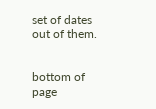set of dates out of them.


bottom of page